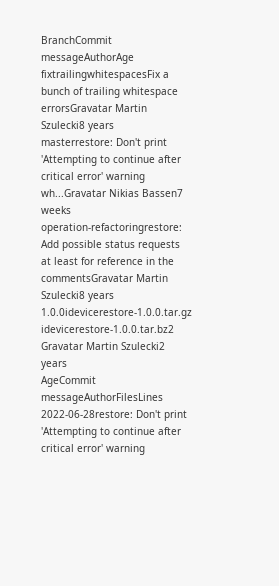BranchCommit messageAuthorAge
fixtrailingwhitespacesFix a bunch of trailing whitespace errorsGravatar Martin Szulecki8 years
masterrestore: Don't print 'Attempting to continue after critical error' warning wh...Gravatar Nikias Bassen7 weeks
operation-refactoringrestore: Add possible status requests at least for reference in the commentsGravatar Martin Szulecki8 years
1.0.0idevicerestore-1.0.0.tar.gz  idevicerestore-1.0.0.tar.bz2  Gravatar Martin Szulecki2 years
AgeCommit messageAuthorFilesLines
2022-06-28restore: Don't print 'Attempting to continue after critical error' warning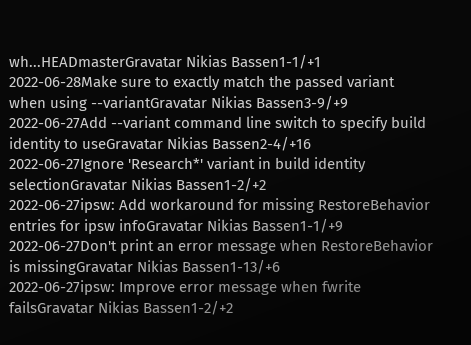wh...HEADmasterGravatar Nikias Bassen1-1/+1
2022-06-28Make sure to exactly match the passed variant when using --variantGravatar Nikias Bassen3-9/+9
2022-06-27Add --variant command line switch to specify build identity to useGravatar Nikias Bassen2-4/+16
2022-06-27Ignore 'Research*' variant in build identity selectionGravatar Nikias Bassen1-2/+2
2022-06-27ipsw: Add workaround for missing RestoreBehavior entries for ipsw infoGravatar Nikias Bassen1-1/+9
2022-06-27Don't print an error message when RestoreBehavior is missingGravatar Nikias Bassen1-13/+6
2022-06-27ipsw: Improve error message when fwrite failsGravatar Nikias Bassen1-2/+2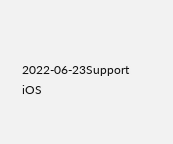2022-06-23Support iOS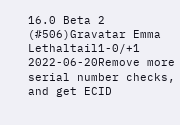16.0 Beta 2 (#506)Gravatar Emma Lethaltail1-0/+1
2022-06-20Remove more serial number checks, and get ECID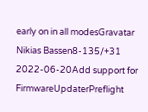early on in all modesGravatar Nikias Bassen8-135/+31
2022-06-20Add support for FirmwareUpdaterPreflight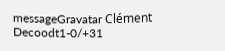messageGravatar Clément Decoodt1-0/+31